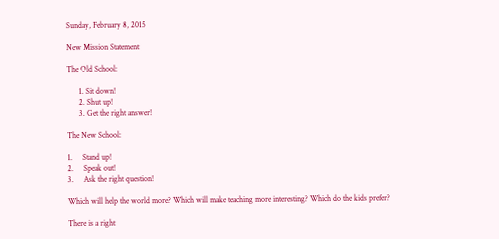Sunday, February 8, 2015

New Mission Statement

The Old School:

      1. Sit down!
      2. Shut up!
      3. Get the right answer!

The New School:

1.     Stand up!
2.     Speak out!
3.     Ask the right question!

Which will help the world more? Which will make teaching more interesting? Which do the kids prefer?

There is a right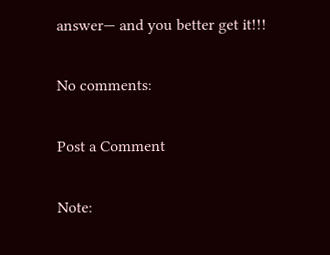answer— and you better get it!!!

No comments:

Post a Comment

Note: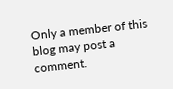Only a member of this blog may post a comment.